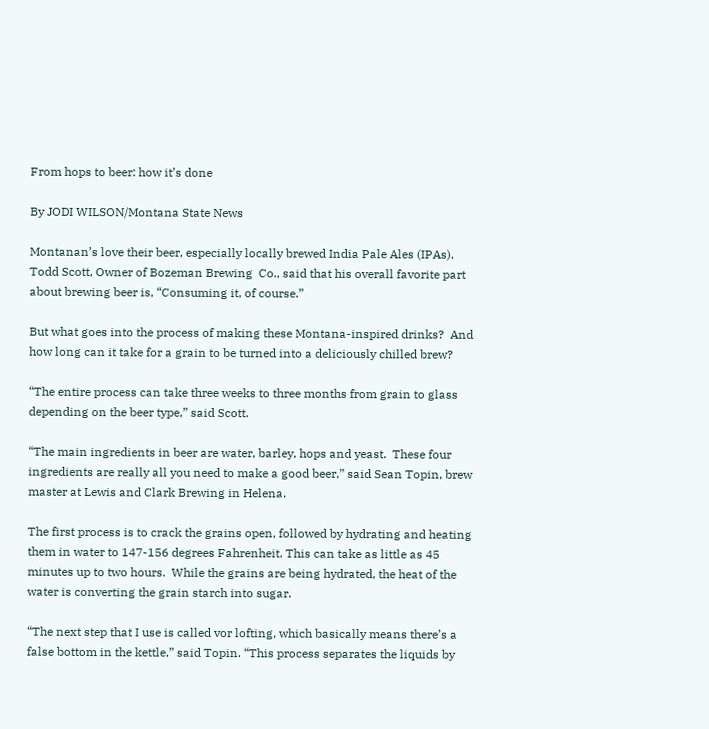From hops to beer: how it’s done

By JODI WILSON/Montana State News

Montanan’s love their beer, especially locally brewed India Pale Ales (IPAs).  Todd Scott, Owner of Bozeman Brewing  Co., said that his overall favorite part about brewing beer is, “Consuming it, of course.”

But what goes into the process of making these Montana-inspired drinks?  And how long can it take for a grain to be turned into a deliciously chilled brew?

“The entire process can take three weeks to three months from grain to glass depending on the beer type,” said Scott.

“The main ingredients in beer are water, barley, hops and yeast.  These four ingredients are really all you need to make a good beer,” said Sean Topin, brew master at Lewis and Clark Brewing in Helena.

The first process is to crack the grains open, followed by hydrating and heating them in water to 147-156 degrees Fahrenheit. This can take as little as 45 minutes up to two hours.  While the grains are being hydrated, the heat of the water is converting the grain starch into sugar.

“The next step that I use is called vor lofting, which basically means there’s a false bottom in the kettle,” said Topin. “This process separates the liquids by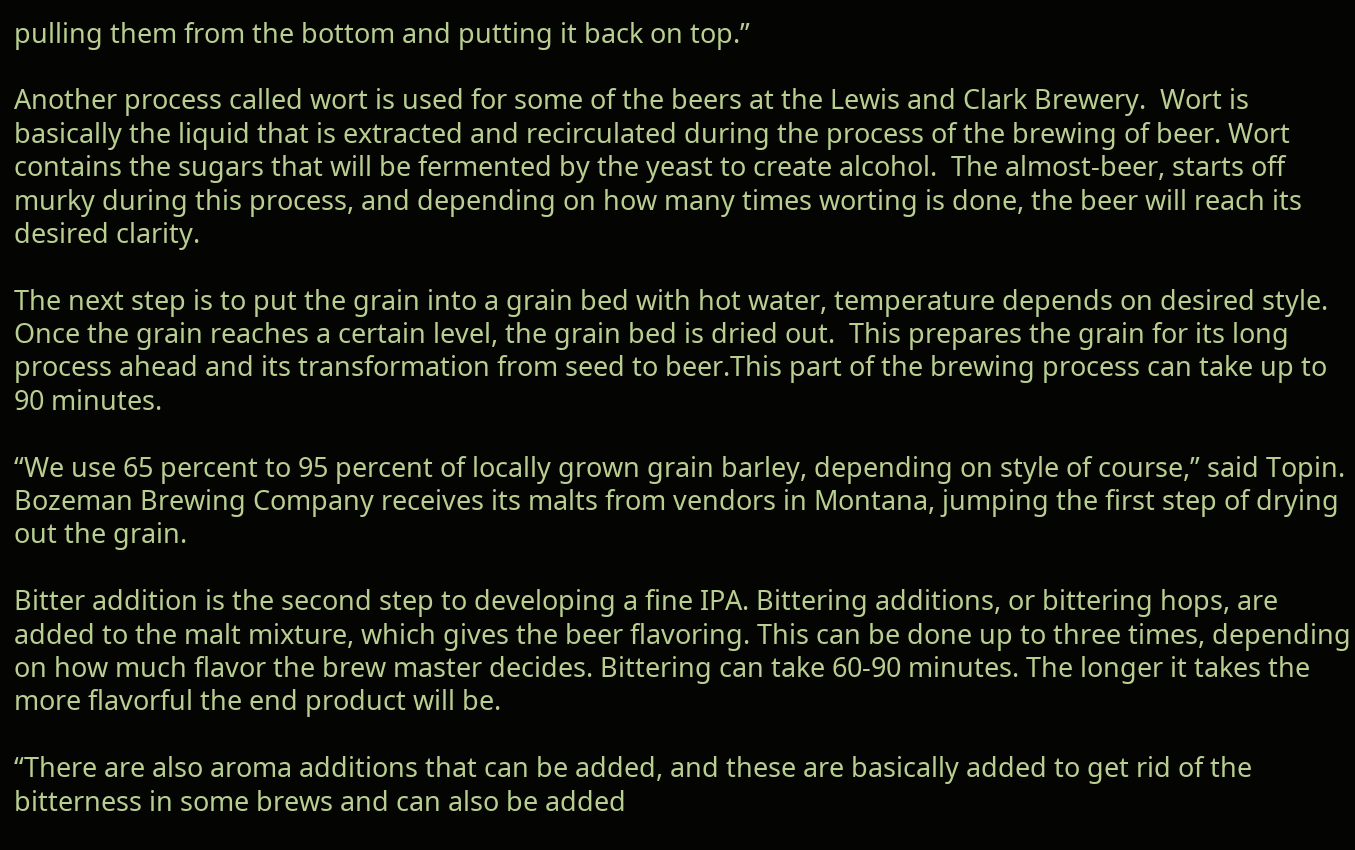pulling them from the bottom and putting it back on top.”

Another process called wort is used for some of the beers at the Lewis and Clark Brewery.  Wort is basically the liquid that is extracted and recirculated during the process of the brewing of beer. Wort contains the sugars that will be fermented by the yeast to create alcohol.  The almost-beer, starts off murky during this process, and depending on how many times worting is done, the beer will reach its desired clarity.

The next step is to put the grain into a grain bed with hot water, temperature depends on desired style.  Once the grain reaches a certain level, the grain bed is dried out.  This prepares the grain for its long process ahead and its transformation from seed to beer.This part of the brewing process can take up to 90 minutes.

“We use 65 percent to 95 percent of locally grown grain barley, depending on style of course,” said Topin. Bozeman Brewing Company receives its malts from vendors in Montana, jumping the first step of drying out the grain.

Bitter addition is the second step to developing a fine IPA. Bittering additions, or bittering hops, are added to the malt mixture, which gives the beer flavoring. This can be done up to three times, depending on how much flavor the brew master decides. Bittering can take 60-90 minutes. The longer it takes the more flavorful the end product will be.

“There are also aroma additions that can be added, and these are basically added to get rid of the bitterness in some brews and can also be added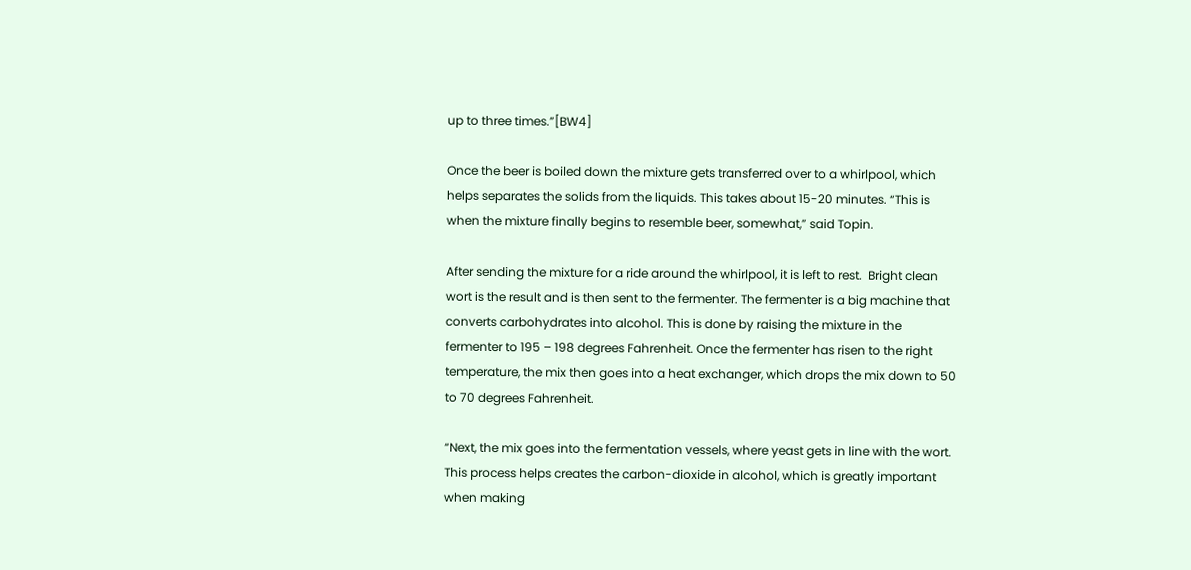up to three times.”[BW4]

Once the beer is boiled down the mixture gets transferred over to a whirlpool, which helps separates the solids from the liquids. This takes about 15-20 minutes. “This is when the mixture finally begins to resemble beer, somewhat,” said Topin.

After sending the mixture for a ride around the whirlpool, it is left to rest.  Bright clean wort is the result and is then sent to the fermenter. The fermenter is a big machine that converts carbohydrates into alcohol. This is done by raising the mixture in the fermenter to 195 – 198 degrees Fahrenheit. Once the fermenter has risen to the right temperature, the mix then goes into a heat exchanger, which drops the mix down to 50 to 70 degrees Fahrenheit.

“Next, the mix goes into the fermentation vessels, where yeast gets in line with the wort. This process helps creates the carbon-dioxide in alcohol, which is greatly important when making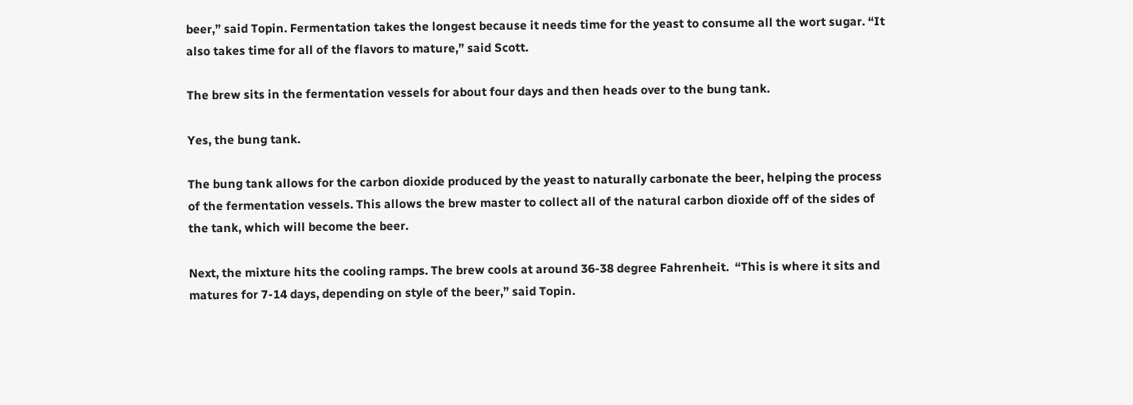beer,” said Topin. Fermentation takes the longest because it needs time for the yeast to consume all the wort sugar. “It also takes time for all of the flavors to mature,” said Scott.

The brew sits in the fermentation vessels for about four days and then heads over to the bung tank.

Yes, the bung tank.

The bung tank allows for the carbon dioxide produced by the yeast to naturally carbonate the beer, helping the process of the fermentation vessels. This allows the brew master to collect all of the natural carbon dioxide off of the sides of the tank, which will become the beer.

Next, the mixture hits the cooling ramps. The brew cools at around 36-38 degree Fahrenheit.  “This is where it sits and matures for 7-14 days, depending on style of the beer,” said Topin.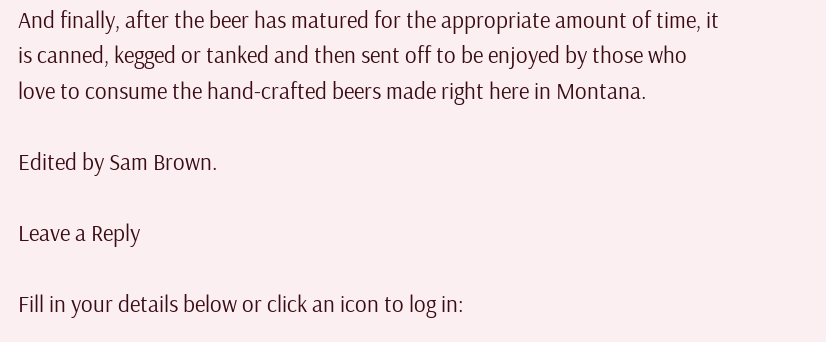And finally, after the beer has matured for the appropriate amount of time, it is canned, kegged or tanked and then sent off to be enjoyed by those who love to consume the hand-crafted beers made right here in Montana.

Edited by Sam Brown.

Leave a Reply

Fill in your details below or click an icon to log in: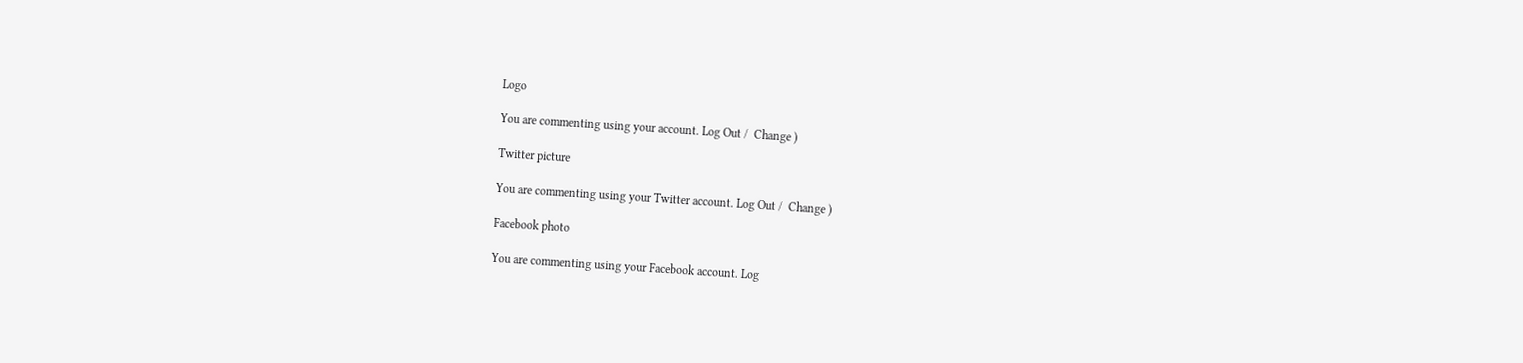Logo

You are commenting using your account. Log Out /  Change )

Twitter picture

You are commenting using your Twitter account. Log Out /  Change )

Facebook photo

You are commenting using your Facebook account. Log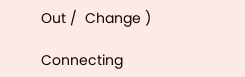Out /  Change )

Connecting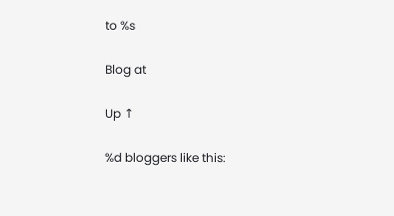to %s

Blog at

Up ↑

%d bloggers like this: